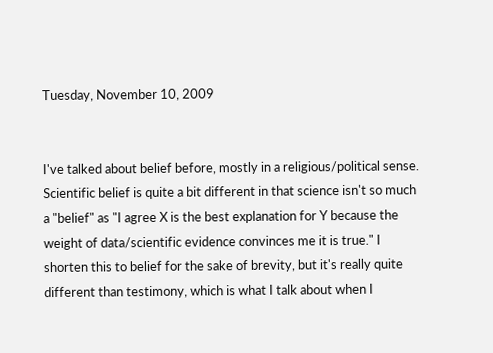Tuesday, November 10, 2009


I've talked about belief before, mostly in a religious/political sense. Scientific belief is quite a bit different in that science isn't so much a "belief" as "I agree X is the best explanation for Y because the weight of data/scientific evidence convinces me it is true." I shorten this to belief for the sake of brevity, but it's really quite different than testimony, which is what I talk about when I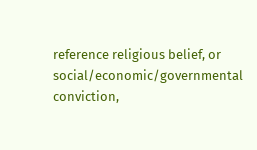reference religious belief, or social/economic/governmental conviction,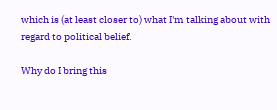which is (at least closer to) what I'm talking about with regard to political belief.

Why do I bring this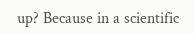up? Because in a scientific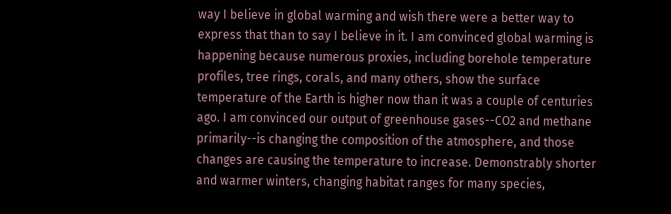way I believe in global warming and wish there were a better way to express that than to say I believe in it. I am convinced global warming is happening because numerous proxies, including borehole temperature profiles, tree rings, corals, and many others, show the surface temperature of the Earth is higher now than it was a couple of centuries ago. I am convinced our output of greenhouse gases--CO2 and methane primarily--is changing the composition of the atmosphere, and those changes are causing the temperature to increase. Demonstrably shorter and warmer winters, changing habitat ranges for many species,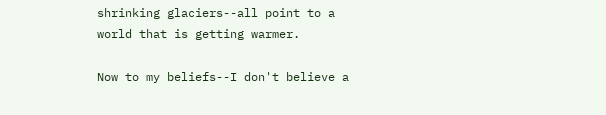shrinking glaciers--all point to a world that is getting warmer.

Now to my beliefs--I don't believe a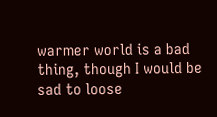warmer world is a bad thing, though I would be sad to loose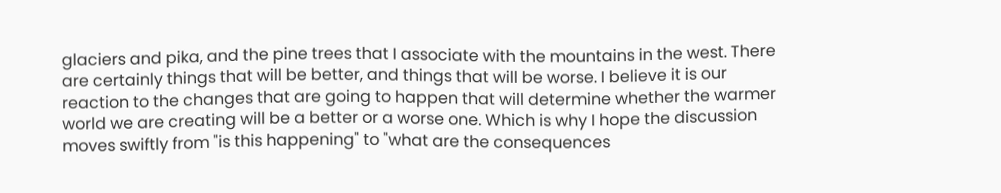glaciers and pika, and the pine trees that I associate with the mountains in the west. There are certainly things that will be better, and things that will be worse. I believe it is our reaction to the changes that are going to happen that will determine whether the warmer world we are creating will be a better or a worse one. Which is why I hope the discussion moves swiftly from "is this happening" to "what are the consequences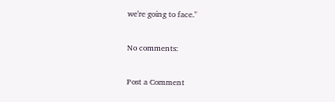we're going to face."

No comments:

Post a Comment